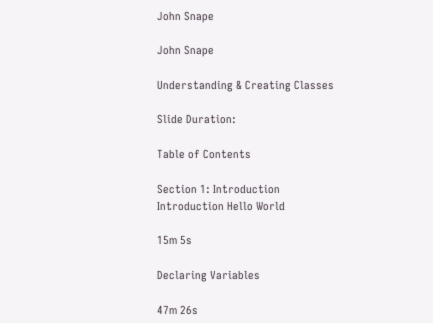John Snape

John Snape

Understanding & Creating Classes

Slide Duration:

Table of Contents

Section 1: Introduction
Introduction Hello World

15m 5s

Declaring Variables

47m 26s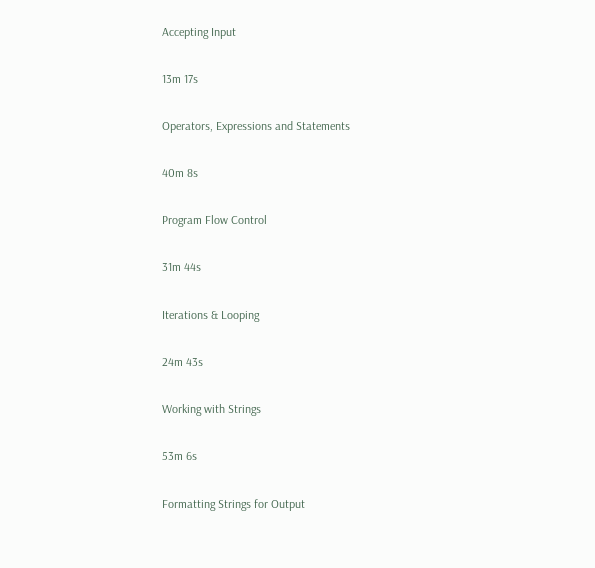Accepting Input

13m 17s

Operators, Expressions and Statements

40m 8s

Program Flow Control

31m 44s

Iterations & Looping

24m 43s

Working with Strings

53m 6s

Formatting Strings for Output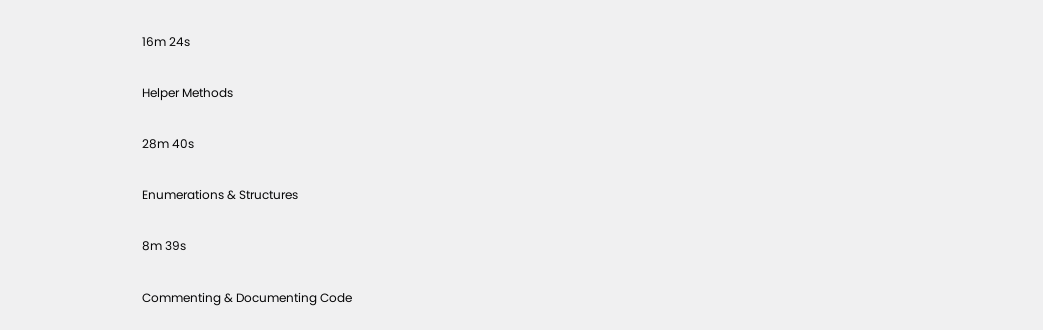16m 24s

Helper Methods

28m 40s

Enumerations & Structures

8m 39s

Commenting & Documenting Code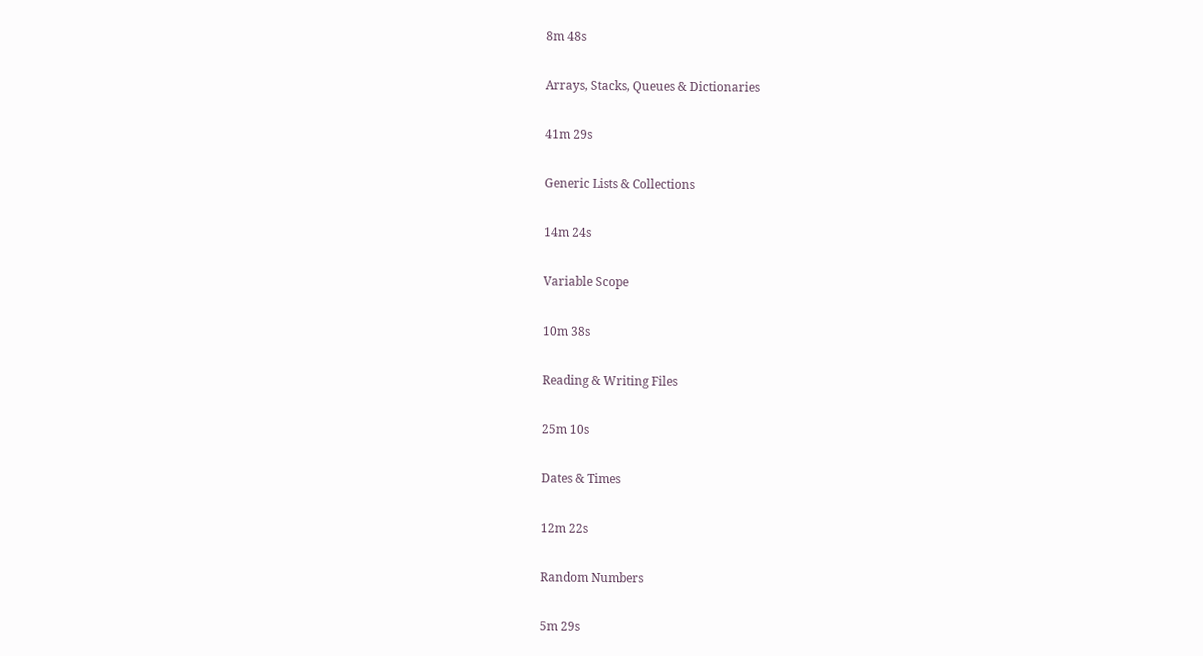8m 48s

Arrays, Stacks, Queues & Dictionaries

41m 29s

Generic Lists & Collections

14m 24s

Variable Scope

10m 38s

Reading & Writing Files

25m 10s

Dates & Times

12m 22s

Random Numbers

5m 29s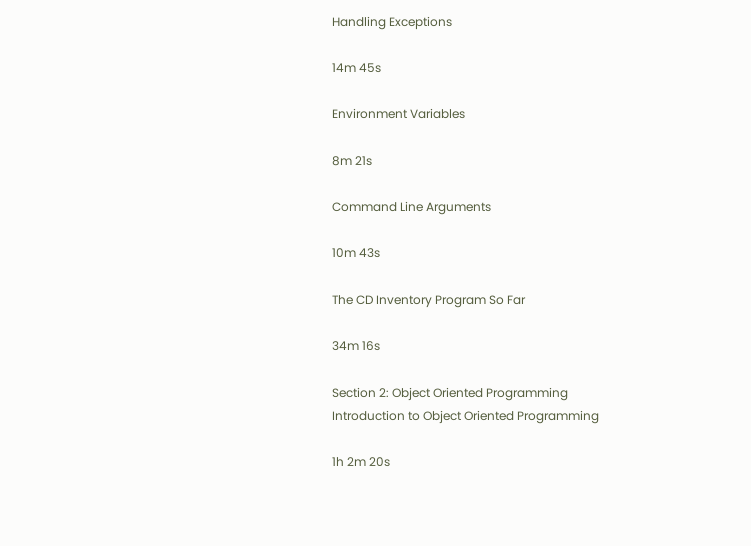Handling Exceptions

14m 45s

Environment Variables

8m 21s

Command Line Arguments

10m 43s

The CD Inventory Program So Far

34m 16s

Section 2: Object Oriented Programming
Introduction to Object Oriented Programming

1h 2m 20s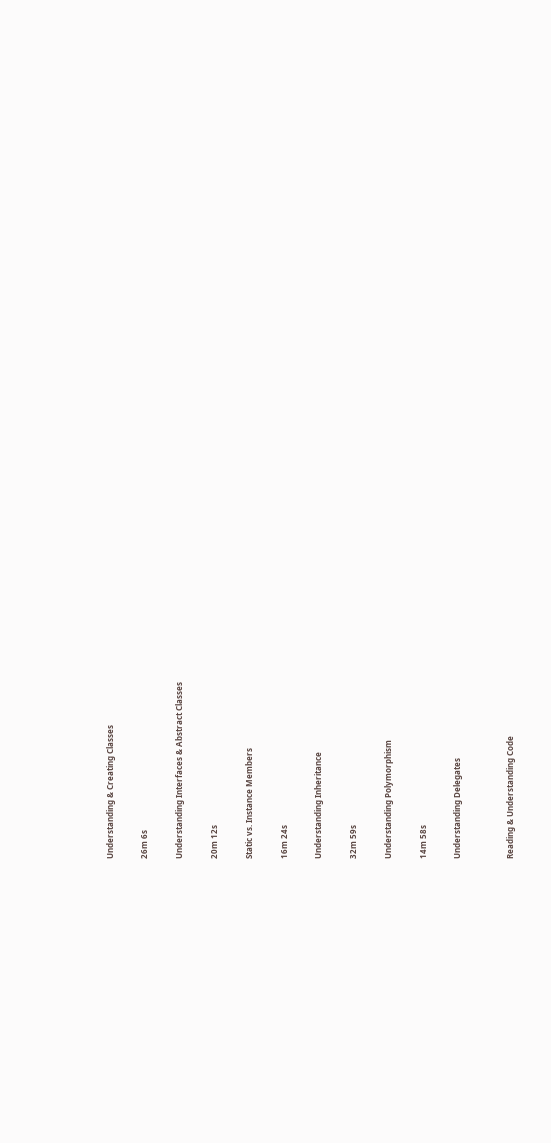Understanding & Creating Classes

26m 6s

Understanding Interfaces & Abstract Classes

20m 12s

Static vs. Instance Members

16m 24s

Understanding Inheritance

32m 59s

Understanding Polymorphism

14m 58s

Understanding Delegates


Reading & Understanding Code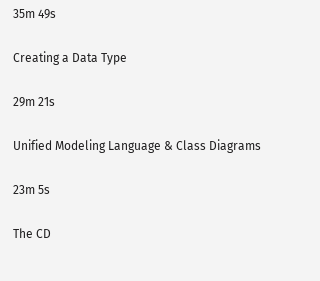35m 49s

Creating a Data Type

29m 21s

Unified Modeling Language & Class Diagrams

23m 5s

The CD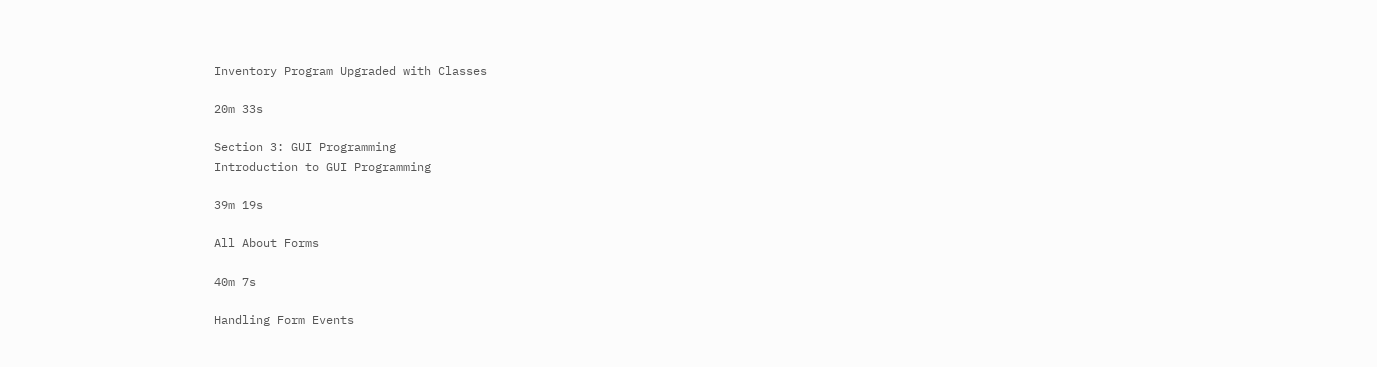Inventory Program Upgraded with Classes

20m 33s

Section 3: GUI Programming
Introduction to GUI Programming

39m 19s

All About Forms

40m 7s

Handling Form Events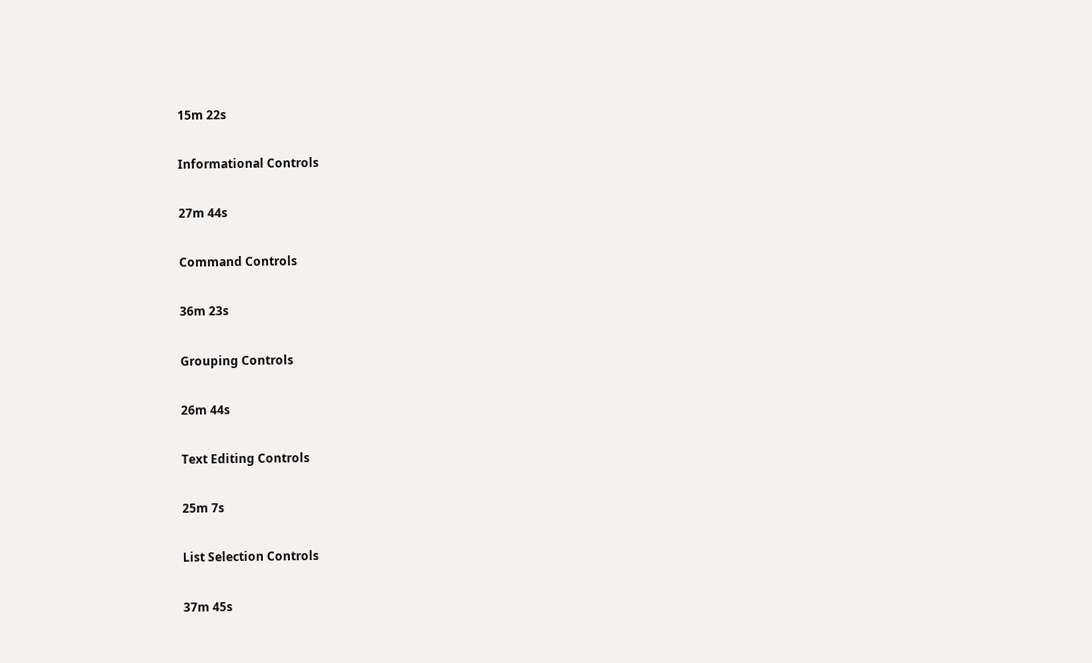15m 22s

Informational Controls

27m 44s

Command Controls

36m 23s

Grouping Controls

26m 44s

Text Editing Controls

25m 7s

List Selection Controls

37m 45s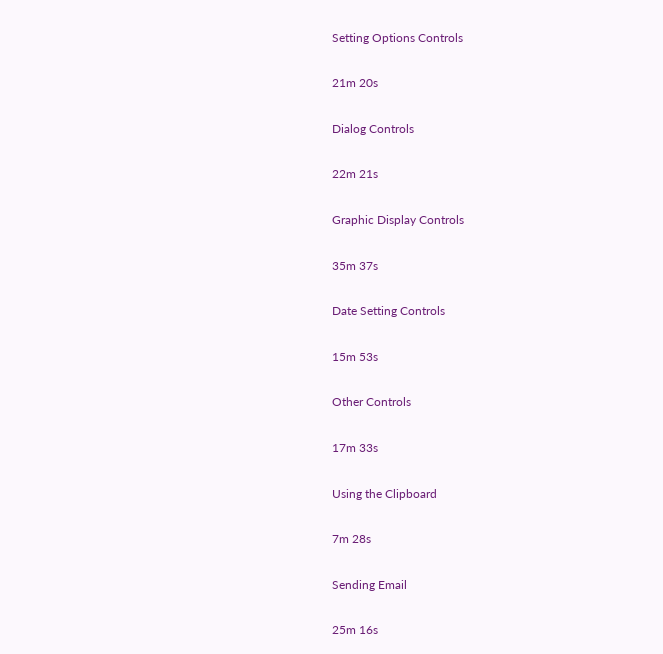Setting Options Controls

21m 20s

Dialog Controls

22m 21s

Graphic Display Controls

35m 37s

Date Setting Controls

15m 53s

Other Controls

17m 33s

Using the Clipboard

7m 28s

Sending Email

25m 16s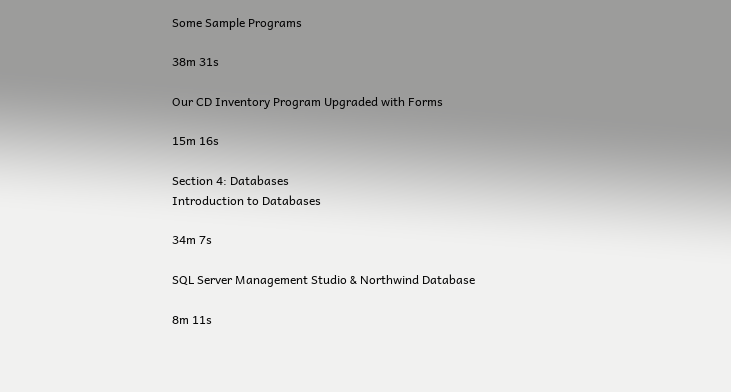Some Sample Programs

38m 31s

Our CD Inventory Program Upgraded with Forms

15m 16s

Section 4: Databases
Introduction to Databases

34m 7s

SQL Server Management Studio & Northwind Database

8m 11s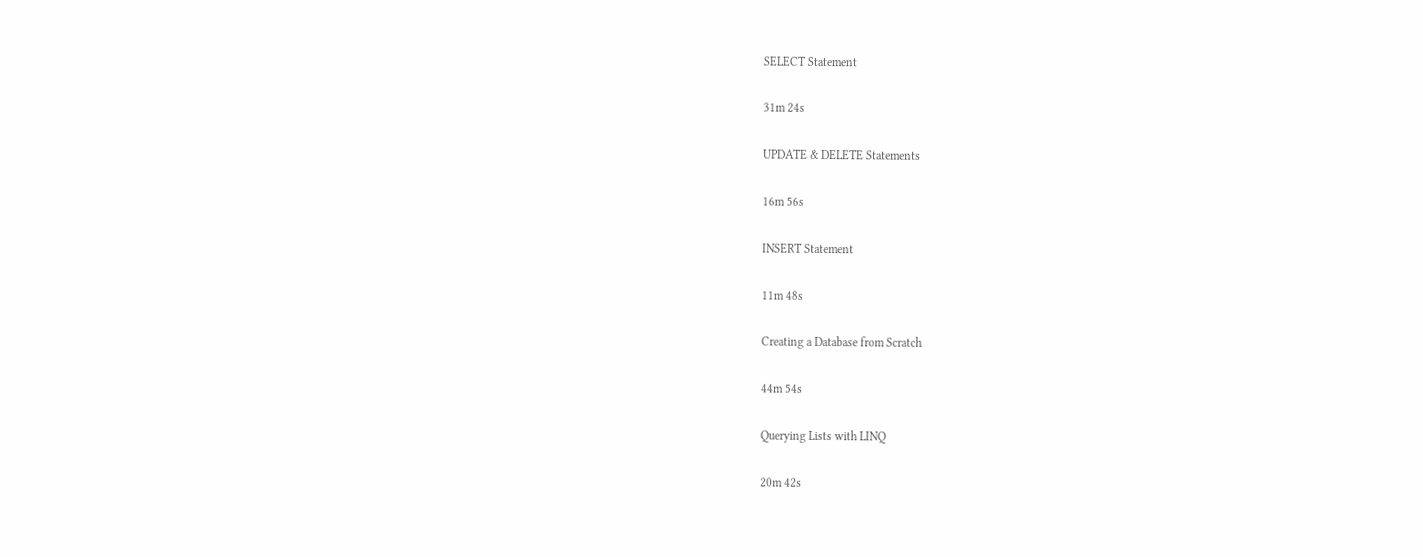SELECT Statement

31m 24s

UPDATE & DELETE Statements

16m 56s

INSERT Statement

11m 48s

Creating a Database from Scratch

44m 54s

Querying Lists with LINQ

20m 42s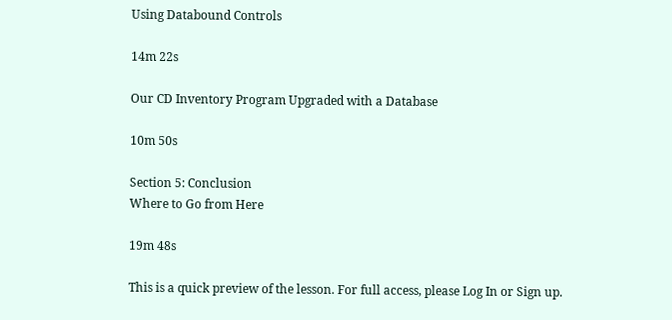Using Databound Controls

14m 22s

Our CD Inventory Program Upgraded with a Database

10m 50s

Section 5: Conclusion
Where to Go from Here

19m 48s

This is a quick preview of the lesson. For full access, please Log In or Sign up.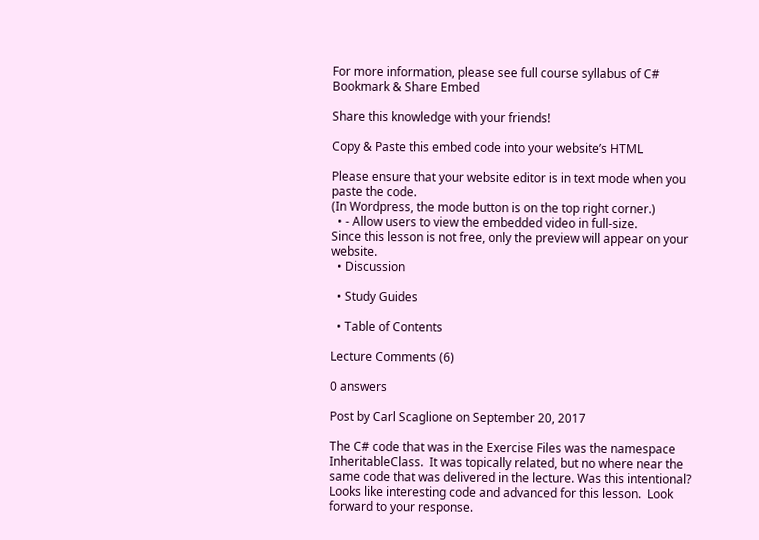For more information, please see full course syllabus of C#
Bookmark & Share Embed

Share this knowledge with your friends!

Copy & Paste this embed code into your website’s HTML

Please ensure that your website editor is in text mode when you paste the code.
(In Wordpress, the mode button is on the top right corner.)
  • - Allow users to view the embedded video in full-size.
Since this lesson is not free, only the preview will appear on your website.
  • Discussion

  • Study Guides

  • Table of Contents

Lecture Comments (6)

0 answers

Post by Carl Scaglione on September 20, 2017

The C# code that was in the Exercise Files was the namespace InheritableClass.  It was topically related, but no where near the same code that was delivered in the lecture. Was this intentional?  Looks like interesting code and advanced for this lesson.  Look forward to your response.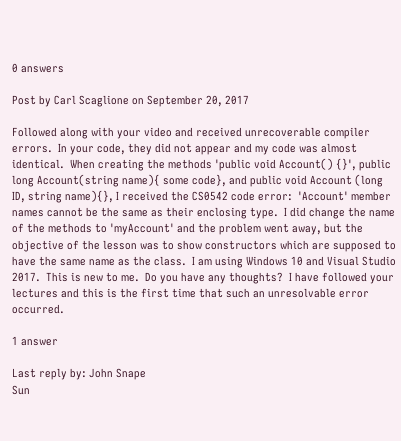0 answers

Post by Carl Scaglione on September 20, 2017

Followed along with your video and received unrecoverable compiler errors.  In your code, they did not appear and my code was almost identical.  When creating the methods 'public void Account() {}', public long Account(string name){ some code}, and public void Account (long ID, string name){}, I received the CS0542 code error:  'Account' member names cannot be the same as their enclosing type.  I did change the name of the methods to 'myAccount' and the problem went away, but the objective of the lesson was to show constructors which are supposed to have the same name as the class.  I am using Windows 10 and Visual Studio 2017.  This is new to me.  Do you have any thoughts?  I have followed your lectures and this is the first time that such an unresolvable error occurred.

1 answer

Last reply by: John Snape
Sun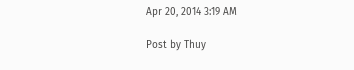Apr 20, 2014 3:19 AM

Post by Thuy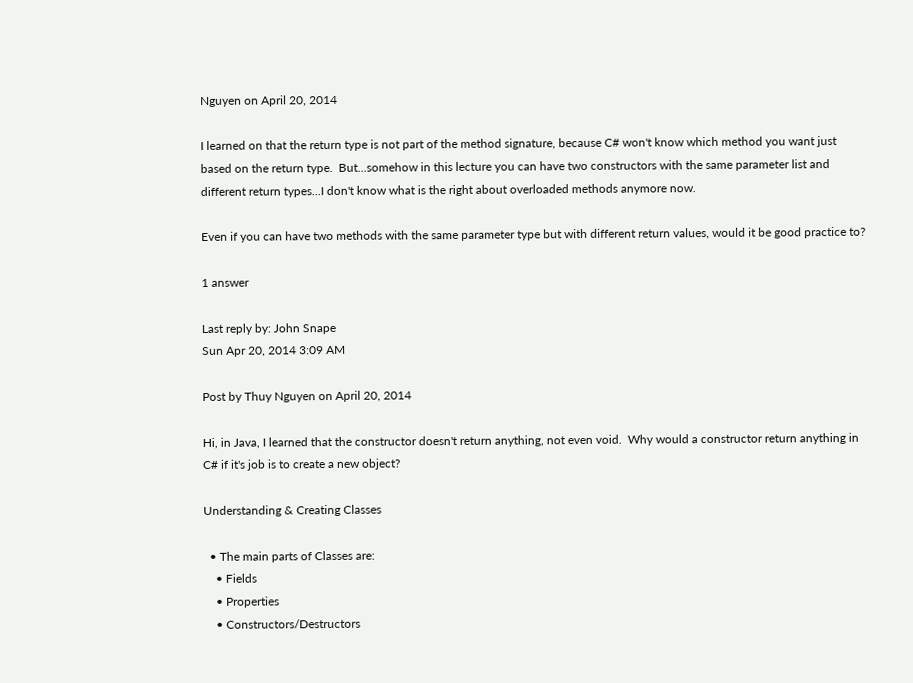Nguyen on April 20, 2014

I learned on that the return type is not part of the method signature, because C# won't know which method you want just based on the return type.  But...somehow in this lecture you can have two constructors with the same parameter list and different return types...I don't know what is the right about overloaded methods anymore now.

Even if you can have two methods with the same parameter type but with different return values, would it be good practice to?

1 answer

Last reply by: John Snape
Sun Apr 20, 2014 3:09 AM

Post by Thuy Nguyen on April 20, 2014

Hi, in Java, I learned that the constructor doesn't return anything, not even void.  Why would a constructor return anything in C# if it's job is to create a new object?

Understanding & Creating Classes

  • The main parts of Classes are:
    • Fields
    • Properties
    • Constructors/Destructors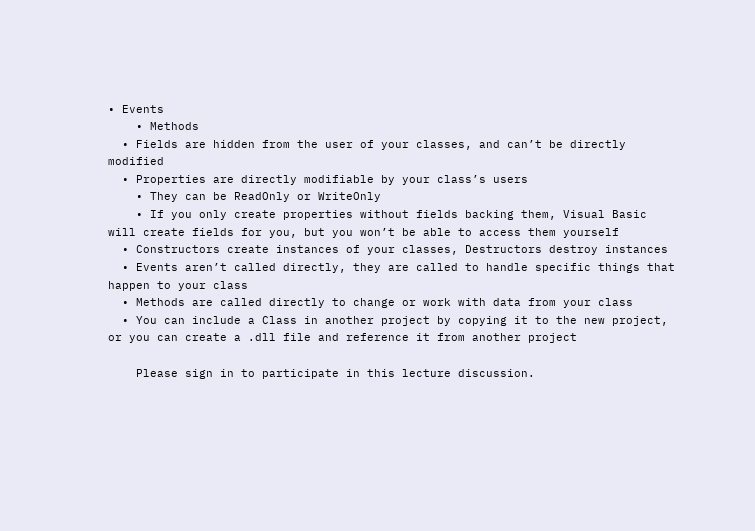• Events
    • Methods
  • Fields are hidden from the user of your classes, and can’t be directly modified
  • Properties are directly modifiable by your class’s users
    • They can be ReadOnly or WriteOnly
    • If you only create properties without fields backing them, Visual Basic will create fields for you, but you won’t be able to access them yourself
  • Constructors create instances of your classes, Destructors destroy instances
  • Events aren’t called directly, they are called to handle specific things that happen to your class
  • Methods are called directly to change or work with data from your class
  • You can include a Class in another project by copying it to the new project, or you can create a .dll file and reference it from another project

    Please sign in to participate in this lecture discussion.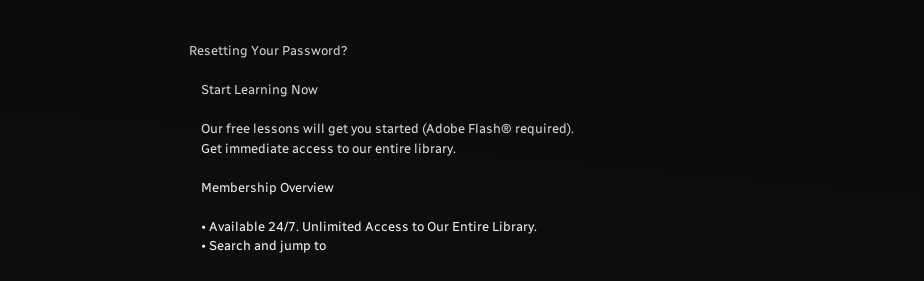Resetting Your Password?

    Start Learning Now

    Our free lessons will get you started (Adobe Flash® required).
    Get immediate access to our entire library.

    Membership Overview

    • Available 24/7. Unlimited Access to Our Entire Library.
    • Search and jump to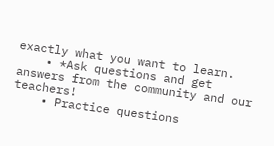exactly what you want to learn.
    • *Ask questions and get answers from the community and our teachers!
    • Practice questions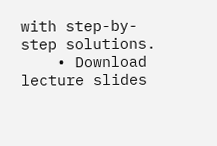with step-by-step solutions.
    • Download lecture slides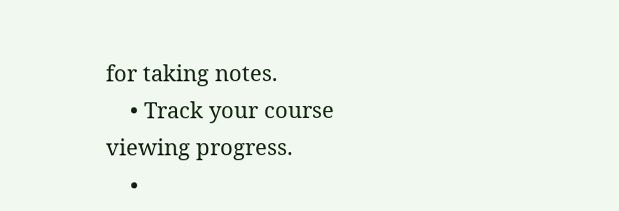for taking notes.
    • Track your course viewing progress.
    •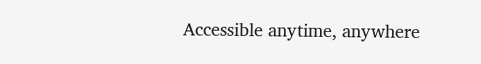Accessible anytime, anywhere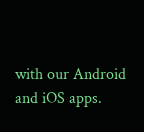with our Android and iOS apps.